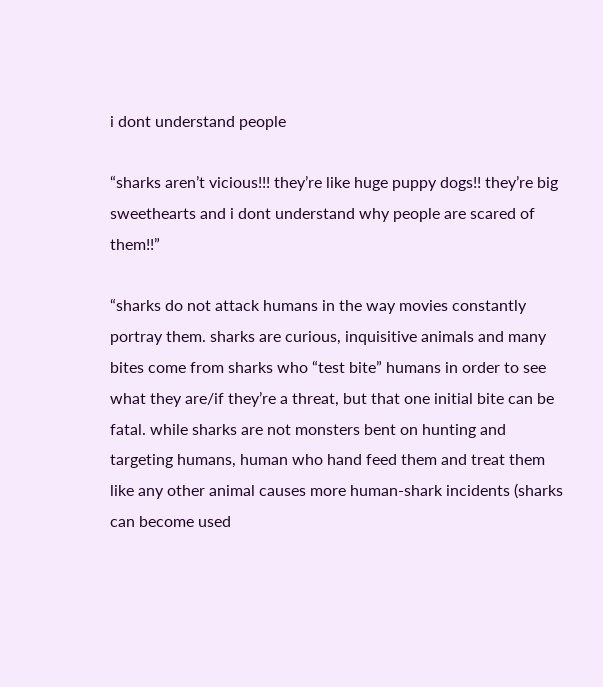i dont understand people

“sharks aren’t vicious!!! they’re like huge puppy dogs!! they’re big sweethearts and i dont understand why people are scared of them!!”

“sharks do not attack humans in the way movies constantly portray them. sharks are curious, inquisitive animals and many bites come from sharks who “test bite” humans in order to see what they are/if they’re a threat, but that one initial bite can be fatal. while sharks are not monsters bent on hunting and targeting humans, human who hand feed them and treat them like any other animal causes more human-shark incidents (sharks can become used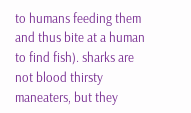to humans feeding them and thus bite at a human to find fish). sharks are not blood thirsty maneaters, but they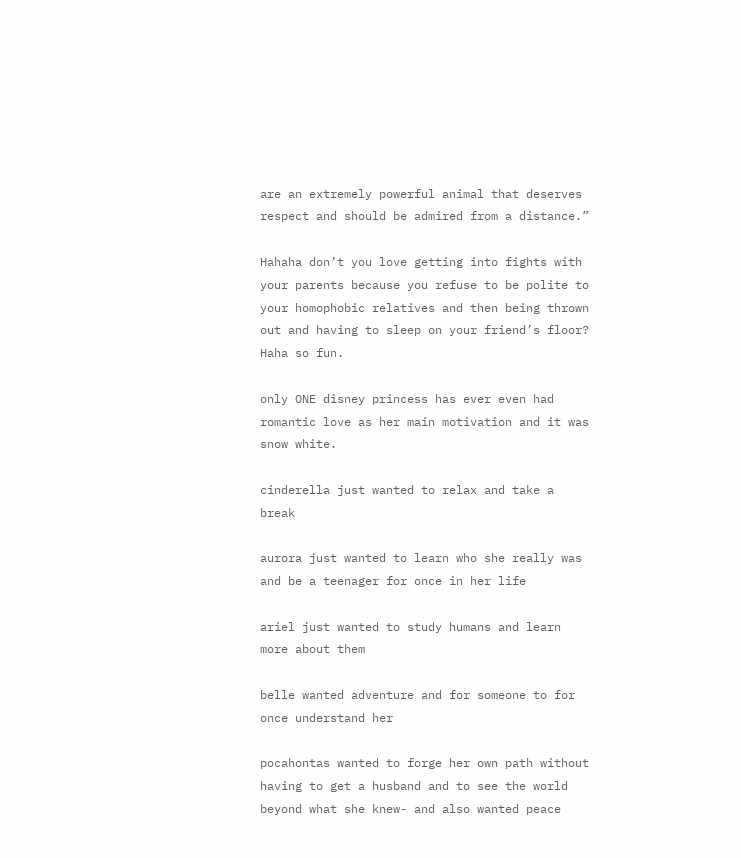are an extremely powerful animal that deserves respect and should be admired from a distance.”

Hahaha don’t you love getting into fights with your parents because you refuse to be polite to your homophobic relatives and then being thrown out and having to sleep on your friend’s floor? Haha so fun.

only ONE disney princess has ever even had romantic love as her main motivation and it was snow white.

cinderella just wanted to relax and take a break

aurora just wanted to learn who she really was and be a teenager for once in her life

ariel just wanted to study humans and learn more about them

belle wanted adventure and for someone to for once understand her

pocahontas wanted to forge her own path without having to get a husband and to see the world beyond what she knew- and also wanted peace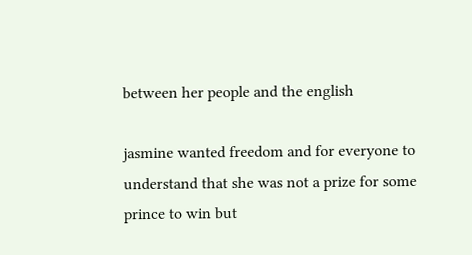between her people and the english

jasmine wanted freedom and for everyone to understand that she was not a prize for some prince to win but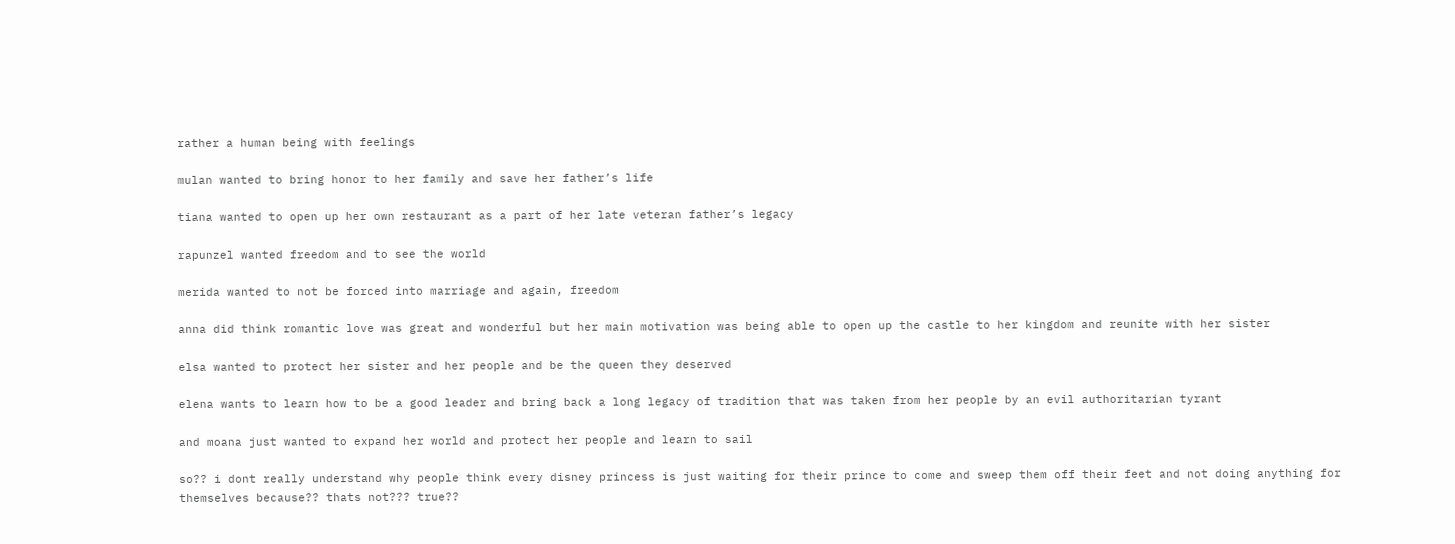rather a human being with feelings

mulan wanted to bring honor to her family and save her father’s life

tiana wanted to open up her own restaurant as a part of her late veteran father’s legacy

rapunzel wanted freedom and to see the world

merida wanted to not be forced into marriage and again, freedom

anna did think romantic love was great and wonderful but her main motivation was being able to open up the castle to her kingdom and reunite with her sister

elsa wanted to protect her sister and her people and be the queen they deserved

elena wants to learn how to be a good leader and bring back a long legacy of tradition that was taken from her people by an evil authoritarian tyrant

and moana just wanted to expand her world and protect her people and learn to sail

so?? i dont really understand why people think every disney princess is just waiting for their prince to come and sweep them off their feet and not doing anything for themselves because?? thats not??? true??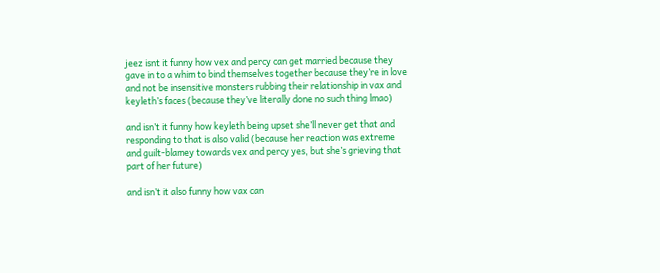jeez isnt it funny how vex and percy can get married because they gave in to a whim to bind themselves together because they’re in love and not be insensitive monsters rubbing their relationship in vax and keyleth’s faces (because they’ve literally done no such thing lmao)

and isn’t it funny how keyleth being upset she’ll never get that and responding to that is also valid (because her reaction was extreme and guilt-blamey towards vex and percy yes, but she’s grieving that part of her future)

and isn’t it also funny how vax can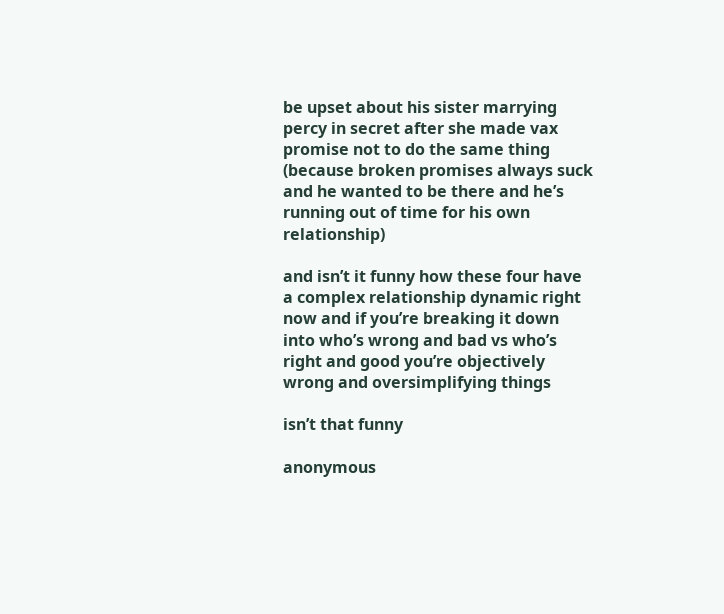be upset about his sister marrying percy in secret after she made vax promise not to do the same thing (because broken promises always suck and he wanted to be there and he’s running out of time for his own relationship)

and isn’t it funny how these four have a complex relationship dynamic right now and if you’re breaking it down into who’s wrong and bad vs who’s right and good you’re objectively wrong and oversimplifying things

isn’t that funny

anonymous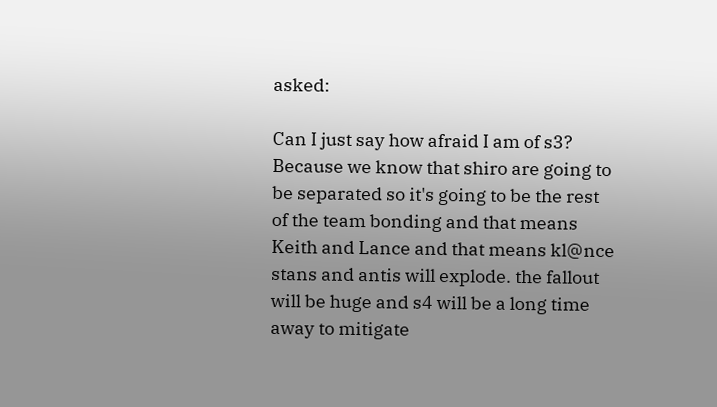asked:

Can I just say how afraid I am of s3? Because we know that shiro are going to be separated so it's going to be the rest of the team bonding and that means Keith and Lance and that means kl@nce stans and antis will explode. the fallout will be huge and s4 will be a long time away to mitigate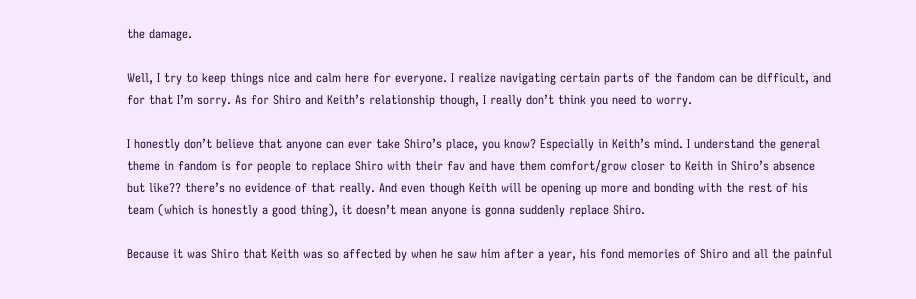the damage.

Well, I try to keep things nice and calm here for everyone. I realize navigating certain parts of the fandom can be difficult, and for that I’m sorry. As for Shiro and Keith’s relationship though, I really don’t think you need to worry.

I honestly don’t believe that anyone can ever take Shiro’s place, you know? Especially in Keith’s mind. I understand the general theme in fandom is for people to replace Shiro with their fav and have them comfort/grow closer to Keith in Shiro’s absence but like?? there’s no evidence of that really. And even though Keith will be opening up more and bonding with the rest of his team (which is honestly a good thing), it doesn’t mean anyone is gonna suddenly replace Shiro.

Because it was Shiro that Keith was so affected by when he saw him after a year, his fond memories of Shiro and all the painful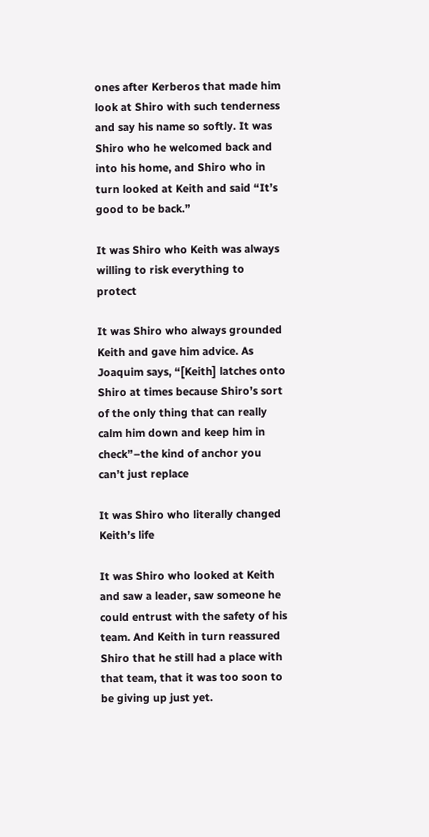ones after Kerberos that made him look at Shiro with such tenderness and say his name so softly. It was Shiro who he welcomed back and into his home, and Shiro who in turn looked at Keith and said “It’s good to be back.”

It was Shiro who Keith was always willing to risk everything to protect

It was Shiro who always grounded Keith and gave him advice. As Joaquim says, “[Keith] latches onto Shiro at times because Shiro’s sort of the only thing that can really calm him down and keep him in check”–the kind of anchor you can’t just replace

It was Shiro who literally changed Keith’s life

It was Shiro who looked at Keith and saw a leader, saw someone he could entrust with the safety of his team. And Keith in turn reassured Shiro that he still had a place with that team, that it was too soon to be giving up just yet.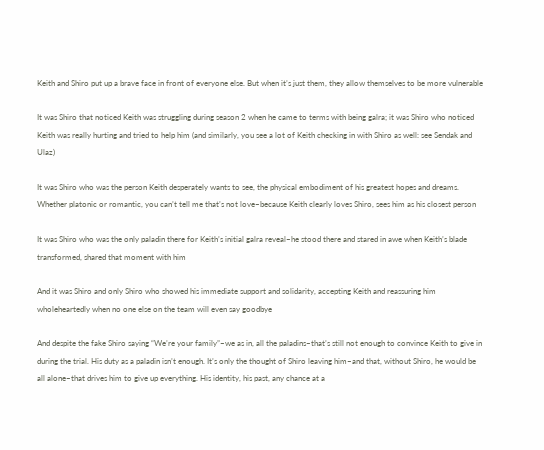Keith and Shiro put up a brave face in front of everyone else. But when it’s just them, they allow themselves to be more vulnerable

It was Shiro that noticed Keith was struggling during season 2 when he came to terms with being galra; it was Shiro who noticed Keith was really hurting and tried to help him (and similarly, you see a lot of Keith checking in with Shiro as well: see Sendak and Ulaz)

It was Shiro who was the person Keith desperately wants to see, the physical embodiment of his greatest hopes and dreams. Whether platonic or romantic, you can’t tell me that’s not love–because Keith clearly loves Shiro, sees him as his closest person

It was Shiro who was the only paladin there for Keith’s initial galra reveal–he stood there and stared in awe when Keith’s blade transformed, shared that moment with him

And it was Shiro and only Shiro who showed his immediate support and solidarity, accepting Keith and reassuring him wholeheartedly when no one else on the team will even say goodbye

And despite the fake Shiro saying “We’re your family”–we as in, all the paladins–that’s still not enough to convince Keith to give in during the trial. His duty as a paladin isn’t enough. It’s only the thought of Shiro leaving him–and that, without Shiro, he would be all alone–that drives him to give up everything. His identity, his past, any chance at a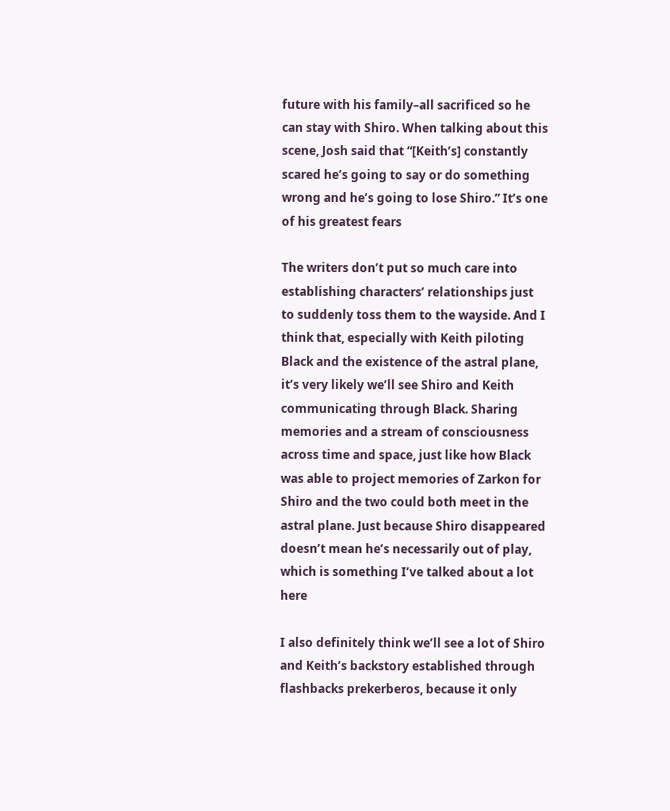future with his family–all sacrificed so he can stay with Shiro. When talking about this scene, Josh said that “[Keith’s] constantly scared he’s going to say or do something wrong and he’s going to lose Shiro.” It’s one of his greatest fears

The writers don’t put so much care into establishing characters’ relationships just to suddenly toss them to the wayside. And I think that, especially with Keith piloting Black and the existence of the astral plane, it’s very likely we’ll see Shiro and Keith communicating through Black. Sharing memories and a stream of consciousness across time and space, just like how Black was able to project memories of Zarkon for Shiro and the two could both meet in the astral plane. Just because Shiro disappeared doesn’t mean he’s necessarily out of play, which is something I’ve talked about a lot here

I also definitely think we’ll see a lot of Shiro and Keith’s backstory established through flashbacks prekerberos, because it only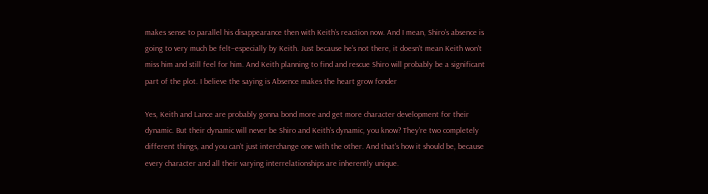makes sense to parallel his disappearance then with Keith’s reaction now. And I mean, Shiro’s absence is going to very much be felt–especially by Keith. Just because he’s not there, it doesn’t mean Keith won’t miss him and still feel for him. And Keith planning to find and rescue Shiro will probably be a significant part of the plot. I believe the saying is Absence makes the heart grow fonder

Yes, Keith and Lance are probably gonna bond more and get more character development for their dynamic. But their dynamic will never be Shiro and Keith’s dynamic, you know? They’re two completely different things, and you can’t just interchange one with the other. And that’s how it should be, because every character and all their varying interrelationships are inherently unique.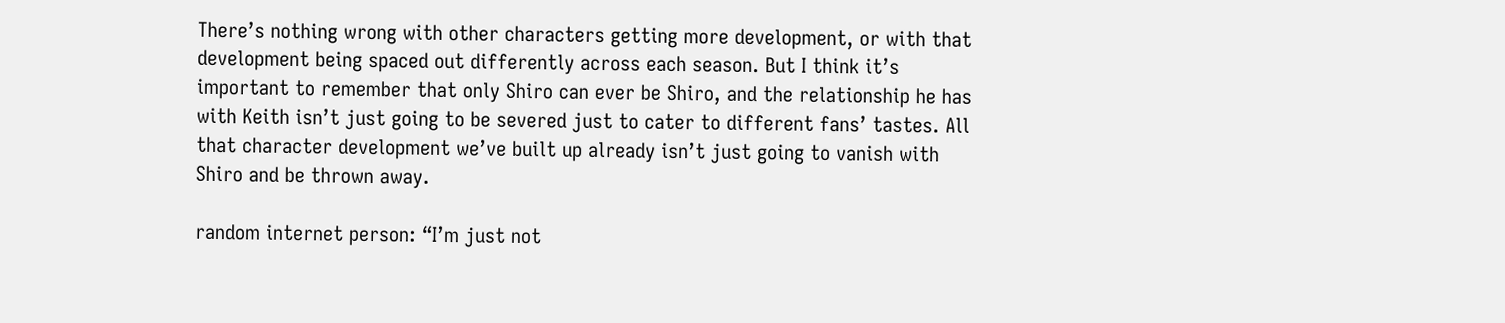There’s nothing wrong with other characters getting more development, or with that development being spaced out differently across each season. But I think it’s important to remember that only Shiro can ever be Shiro, and the relationship he has with Keith isn’t just going to be severed just to cater to different fans’ tastes. All that character development we’ve built up already isn’t just going to vanish with Shiro and be thrown away.

random internet person: “I’m just not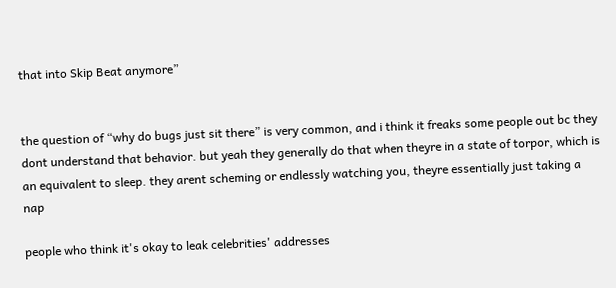that into Skip Beat anymore”


the question of “why do bugs just sit there” is very common, and i think it freaks some people out bc they dont understand that behavior. but yeah they generally do that when theyre in a state of torpor, which is an equivalent to sleep. they arent scheming or endlessly watching you, theyre essentially just taking a nap

people who think it's okay to leak celebrities' addresses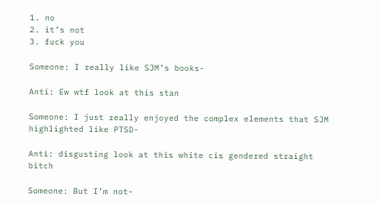1. no
2. it’s not
3. fuck you

Someone: I really like SJM’s books-

Anti: Ew wtf look at this stan

Someone: I just really enjoyed the complex elements that SJM highlighted like PTSD-

Anti: disgusting look at this white cis gendered straight bitch

Someone: But I’m not-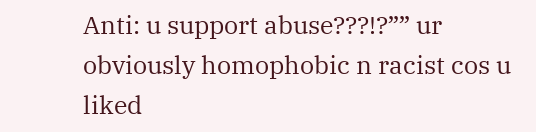Anti: u support abuse???!?”” ur obviously homophobic n racist cos u liked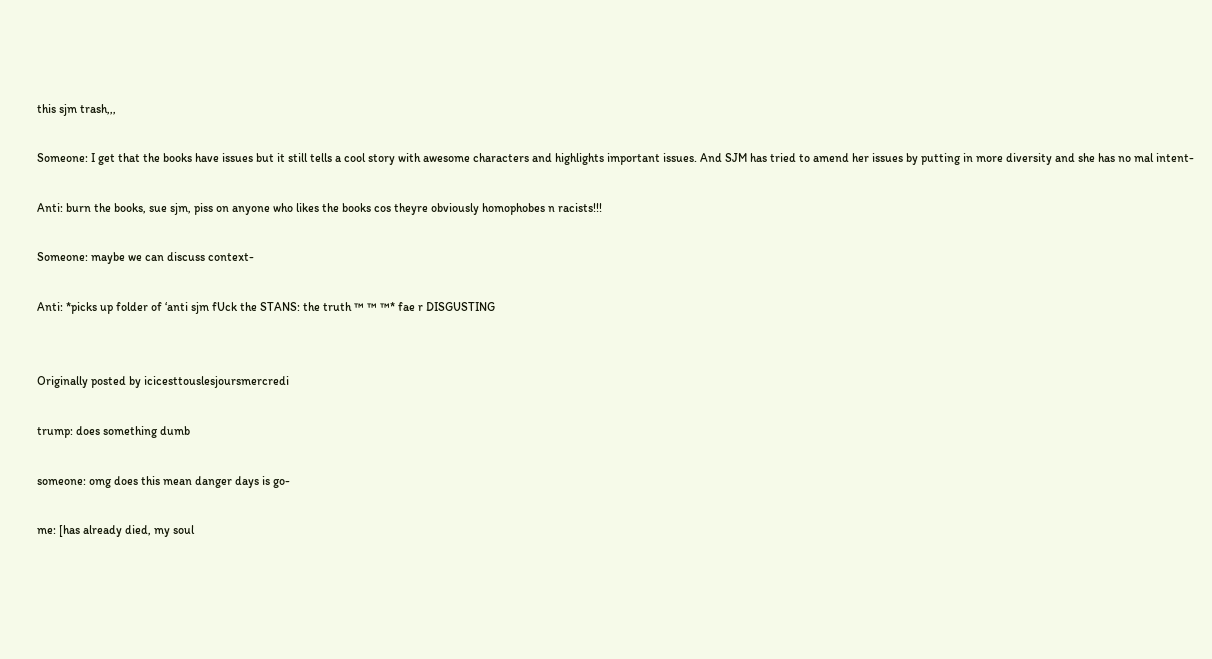this sjm trash,,,

Someone: I get that the books have issues but it still tells a cool story with awesome characters and highlights important issues. And SJM has tried to amend her issues by putting in more diversity and she has no mal intent-

Anti: burn the books, sue sjm, piss on anyone who likes the books cos theyre obviously homophobes n racists!!!

Someone: maybe we can discuss context-

Anti: *picks up folder of ‘anti sjm fUck the STANS: the truth ™ ™ ™* fae r DISGUSTING


Originally posted by icicesttouslesjoursmercredi

trump: does something dumb

someone: omg does this mean danger days is go-

me: [has already died, my soul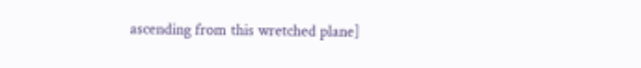ascending from this wretched plane]